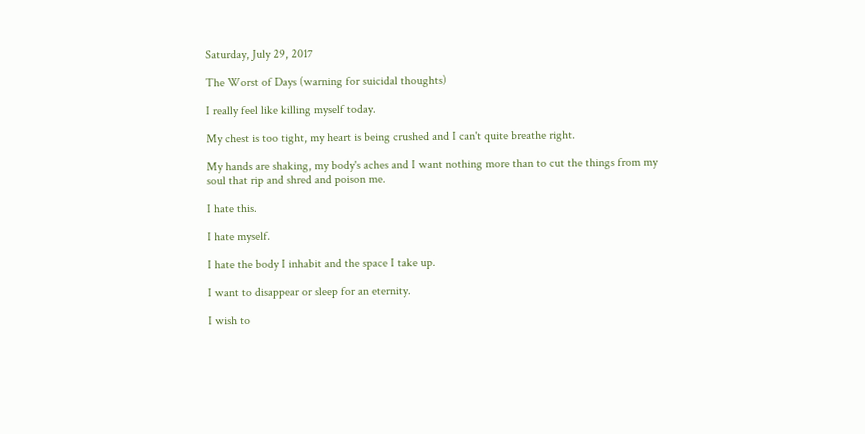Saturday, July 29, 2017

The Worst of Days (warning for suicidal thoughts)

I really feel like killing myself today.

My chest is too tight, my heart is being crushed and I can't quite breathe right.

My hands are shaking, my body's aches and I want nothing more than to cut the things from my soul that rip and shred and poison me.

I hate this.

I hate myself.

I hate the body I inhabit and the space I take up.

I want to disappear or sleep for an eternity.

I wish to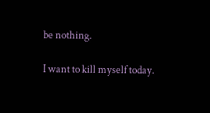be nothing.

I want to kill myself today.